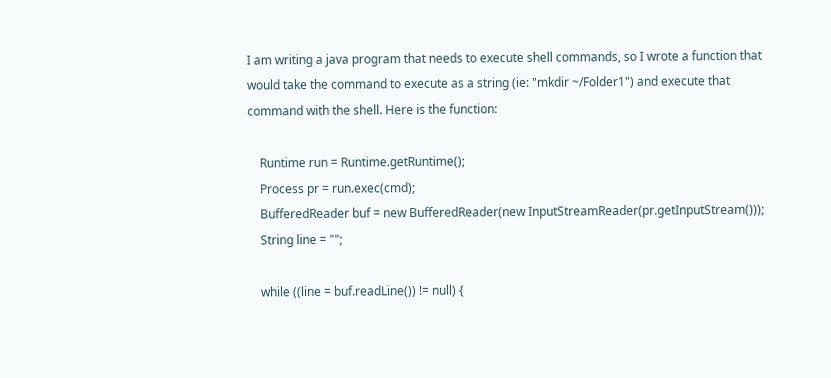I am writing a java program that needs to execute shell commands, so I wrote a function that would take the command to execute as a string (ie: "mkdir ~/Folder1") and execute that command with the shell. Here is the function:

    Runtime run = Runtime.getRuntime();
    Process pr = run.exec(cmd);
    BufferedReader buf = new BufferedReader(new InputStreamReader(pr.getInputStream()));
    String line = "";

    while ((line = buf.readLine()) != null) {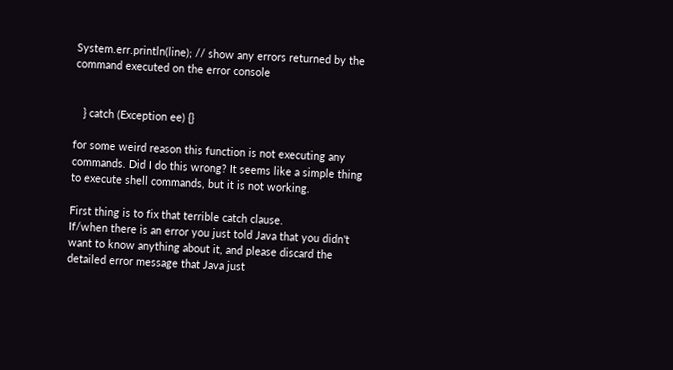System.err.println(line); // show any errors returned by the command executed on the error console


   } catch (Exception ee) {}

for some weird reason this function is not executing any commands. Did I do this wrong? It seems like a simple thing to execute shell commands, but it is not working.

First thing is to fix that terrible catch clause.
If/when there is an error you just told Java that you didn't want to know anything about it, and please discard the detailed error message that Java just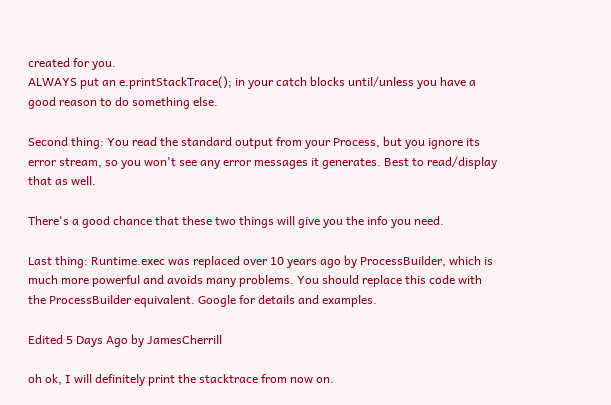created for you.
ALWAYS put an e.printStackTrace(); in your catch blocks until/unless you have a good reason to do something else.

Second thing: You read the standard output from your Process, but you ignore its error stream, so you won't see any error messages it generates. Best to read/display that as well.

There's a good chance that these two things will give you the info you need.

Last thing: Runtime.exec was replaced over 10 years ago by ProcessBuilder, which is much more powerful and avoids many problems. You should replace this code with the ProcessBuilder equivalent. Google for details and examples.

Edited 5 Days Ago by JamesCherrill

oh ok, I will definitely print the stacktrace from now on.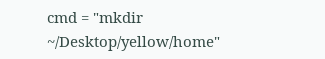cmd = "mkdir ~/Desktop/yellow/home"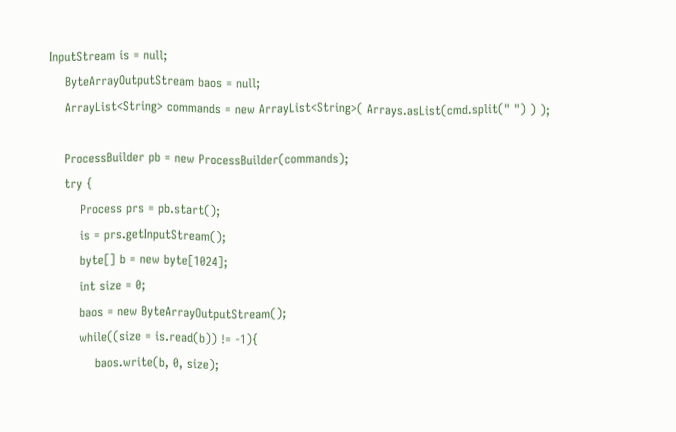InputStream is = null;
    ByteArrayOutputStream baos = null;
    ArrayList<String> commands = new ArrayList<String>( Arrays.asList(cmd.split(" ") ) );

    ProcessBuilder pb = new ProcessBuilder(commands);
    try {
        Process prs = pb.start();
        is = prs.getInputStream();
        byte[] b = new byte[1024];
        int size = 0;
        baos = new ByteArrayOutputStream();
        while((size = is.read(b)) != -1){
            baos.write(b, 0, size);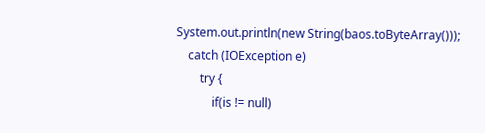System.out.println(new String(baos.toByteArray()));
    catch (IOException e)
        try {
            if(is != null)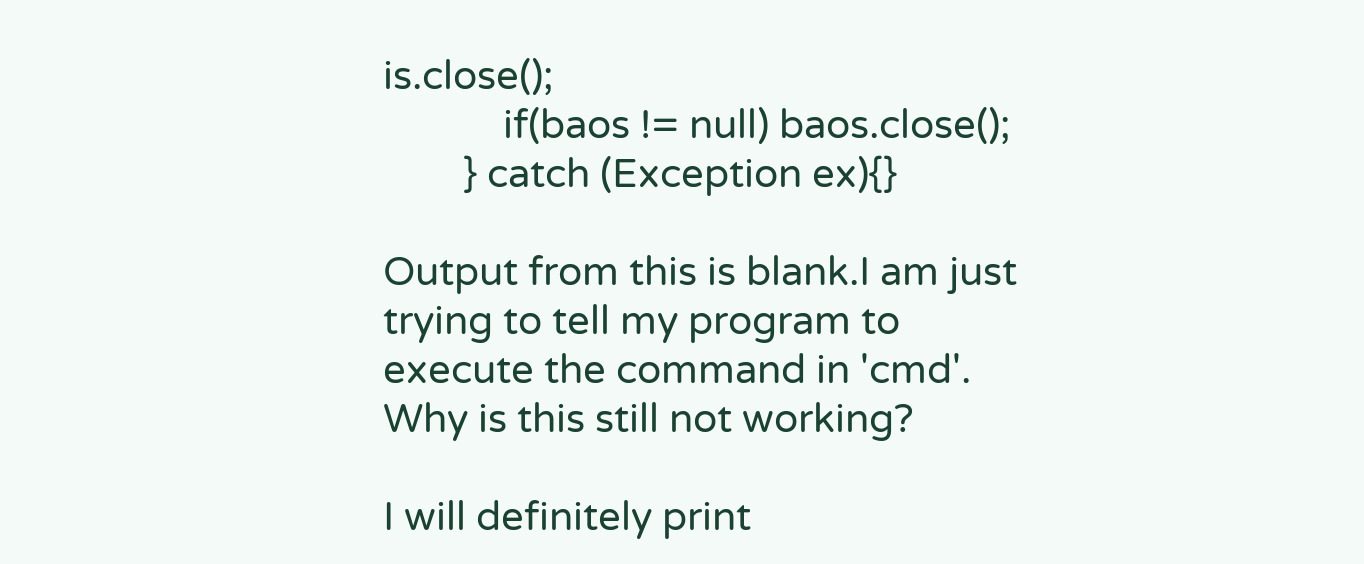is.close();
            if(baos != null) baos.close();
        } catch (Exception ex){}

Output from this is blank.I am just trying to tell my program to execute the command in 'cmd'. Why is this still not working?

I will definitely print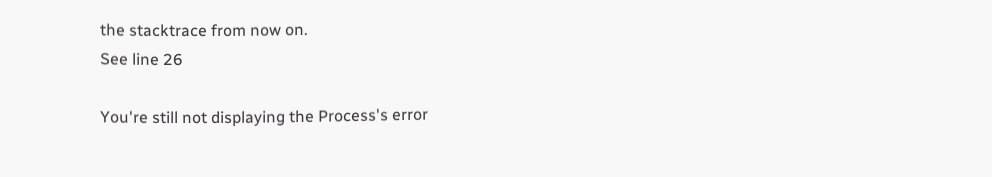the stacktrace from now on.
See line 26

You're still not displaying the Process's error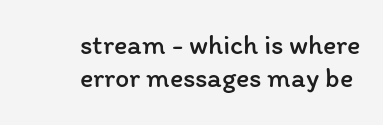stream - which is where error messages may be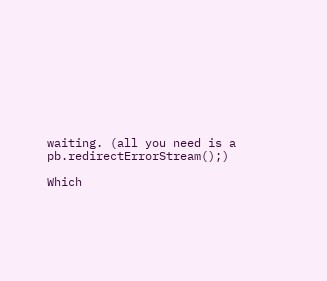waiting. (all you need is a pb.redirectErrorStream();)

Which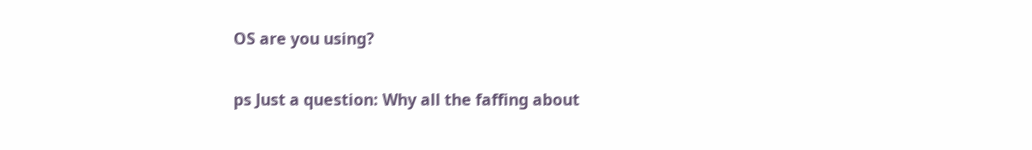OS are you using?

ps Just a question: Why all the faffing about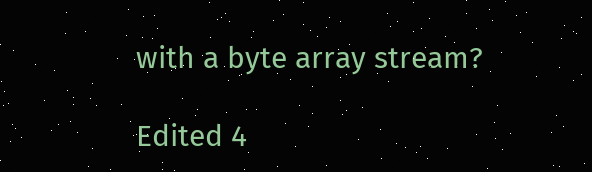with a byte array stream?

Edited 4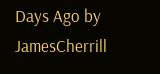Days Ago by JamesCherrill